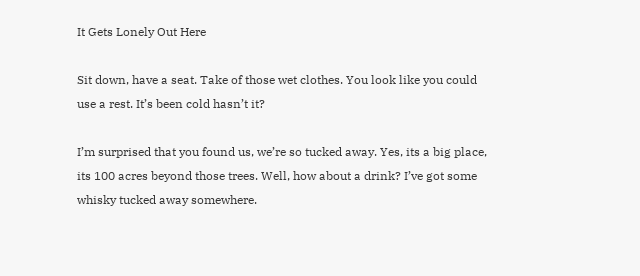It Gets Lonely Out Here

Sit down, have a seat. Take of those wet clothes. You look like you could use a rest. It’s been cold hasn’t it?

I’m surprised that you found us, we’re so tucked away. Yes, its a big place, its 100 acres beyond those trees. Well, how about a drink? I’ve got some whisky tucked away somewhere.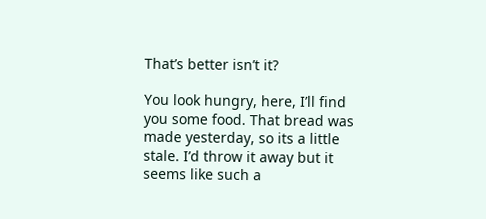That’s better isn’t it?

You look hungry, here, I’ll find you some food. That bread was made yesterday, so its a little stale. I’d throw it away but it seems like such a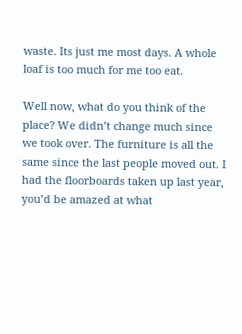waste. Its just me most days. A whole loaf is too much for me too eat.

Well now, what do you think of the place? We didn’t change much since we took over. The furniture is all the same since the last people moved out. I had the floorboards taken up last year, you’d be amazed at what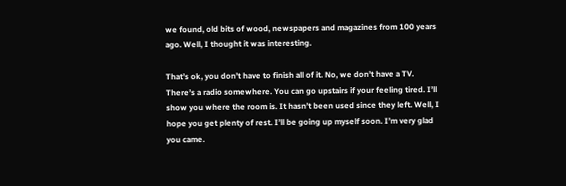we found, old bits of wood, newspapers and magazines from 100 years ago. Well, I thought it was interesting.

That’s ok, you don’t have to finish all of it. No, we don’t have a TV. There’s a radio somewhere. You can go upstairs if your feeling tired. I’ll show you where the room is. It hasn’t been used since they left. Well, I hope you get plenty of rest. I’ll be going up myself soon. I’m very glad you came.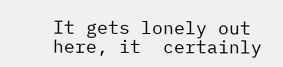It gets lonely out here, it  certainly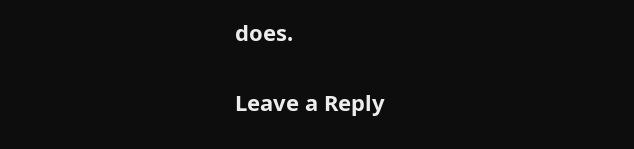does.

Leave a Reply